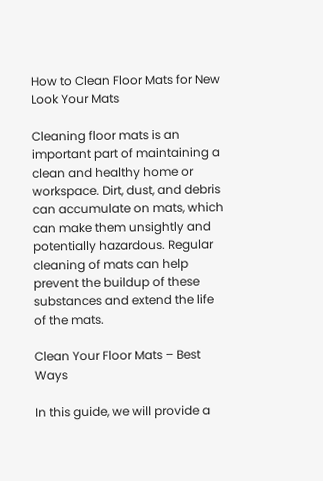How to Clean Floor Mats for New Look Your Mats

Cleaning floor mats is an important part of maintaining a clean and healthy home or workspace. Dirt, dust, and debris can accumulate on mats, which can make them unsightly and potentially hazardous. Regular cleaning of mats can help prevent the buildup of these substances and extend the life of the mats.

Clean Your Floor Mats – Best Ways

In this guide, we will provide a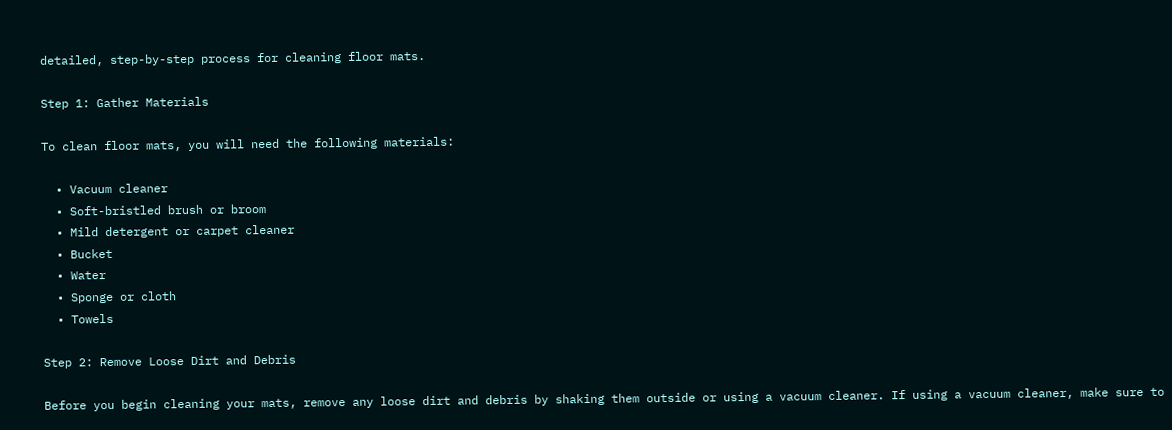detailed, step-by-step process for cleaning floor mats.

Step 1: Gather Materials

To clean floor mats, you will need the following materials:

  • Vacuum cleaner
  • Soft-bristled brush or broom
  • Mild detergent or carpet cleaner
  • Bucket
  • Water
  • Sponge or cloth
  • Towels

Step 2: Remove Loose Dirt and Debris

Before you begin cleaning your mats, remove any loose dirt and debris by shaking them outside or using a vacuum cleaner. If using a vacuum cleaner, make sure to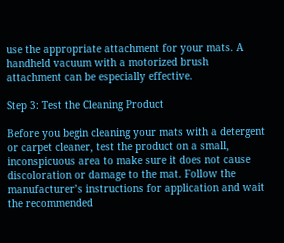use the appropriate attachment for your mats. A handheld vacuum with a motorized brush attachment can be especially effective.

Step 3: Test the Cleaning Product

Before you begin cleaning your mats with a detergent or carpet cleaner, test the product on a small, inconspicuous area to make sure it does not cause discoloration or damage to the mat. Follow the manufacturer’s instructions for application and wait the recommended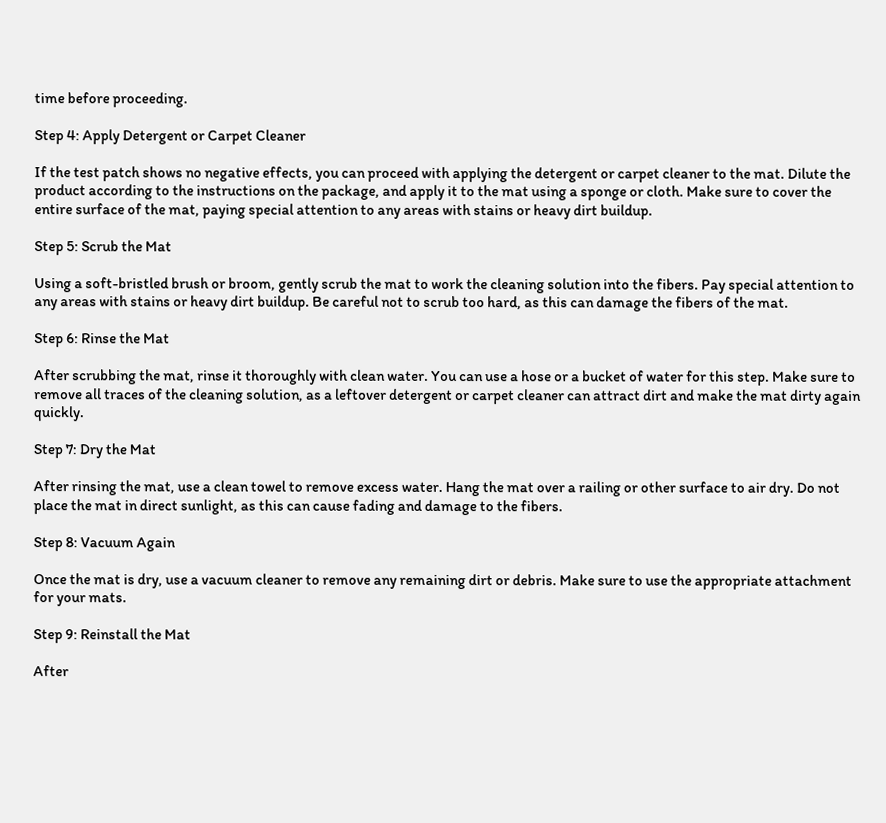time before proceeding.

Step 4: Apply Detergent or Carpet Cleaner

If the test patch shows no negative effects, you can proceed with applying the detergent or carpet cleaner to the mat. Dilute the product according to the instructions on the package, and apply it to the mat using a sponge or cloth. Make sure to cover the entire surface of the mat, paying special attention to any areas with stains or heavy dirt buildup.

Step 5: Scrub the Mat

Using a soft-bristled brush or broom, gently scrub the mat to work the cleaning solution into the fibers. Pay special attention to any areas with stains or heavy dirt buildup. Be careful not to scrub too hard, as this can damage the fibers of the mat.

Step 6: Rinse the Mat

After scrubbing the mat, rinse it thoroughly with clean water. You can use a hose or a bucket of water for this step. Make sure to remove all traces of the cleaning solution, as a leftover detergent or carpet cleaner can attract dirt and make the mat dirty again quickly.

Step 7: Dry the Mat

After rinsing the mat, use a clean towel to remove excess water. Hang the mat over a railing or other surface to air dry. Do not place the mat in direct sunlight, as this can cause fading and damage to the fibers.

Step 8: Vacuum Again

Once the mat is dry, use a vacuum cleaner to remove any remaining dirt or debris. Make sure to use the appropriate attachment for your mats.

Step 9: Reinstall the Mat

After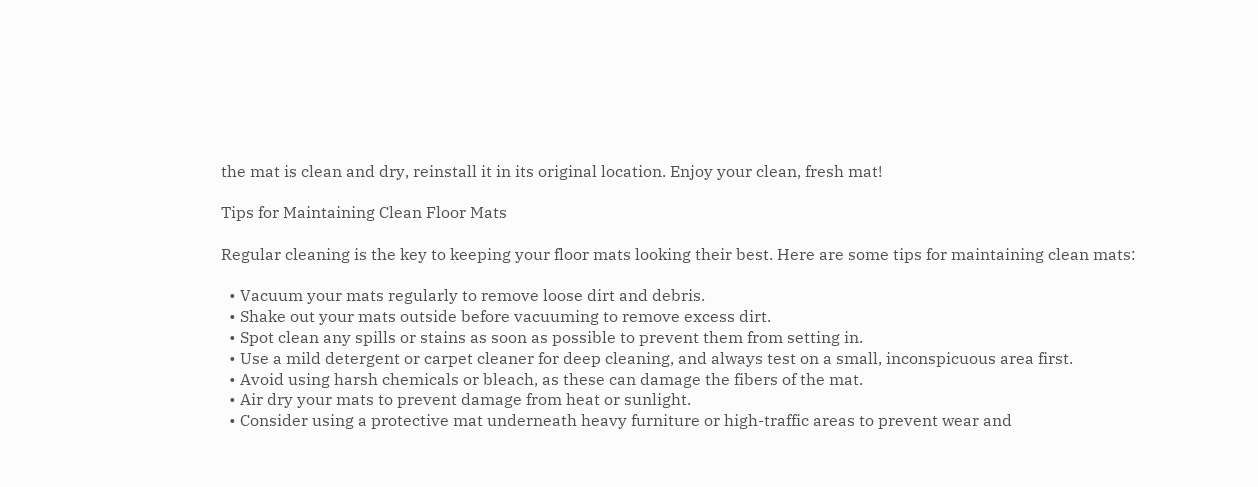the mat is clean and dry, reinstall it in its original location. Enjoy your clean, fresh mat!

Tips for Maintaining Clean Floor Mats

Regular cleaning is the key to keeping your floor mats looking their best. Here are some tips for maintaining clean mats:

  • Vacuum your mats regularly to remove loose dirt and debris.
  • Shake out your mats outside before vacuuming to remove excess dirt.
  • Spot clean any spills or stains as soon as possible to prevent them from setting in.
  • Use a mild detergent or carpet cleaner for deep cleaning, and always test on a small, inconspicuous area first.
  • Avoid using harsh chemicals or bleach, as these can damage the fibers of the mat.
  • Air dry your mats to prevent damage from heat or sunlight.
  • Consider using a protective mat underneath heavy furniture or high-traffic areas to prevent wear and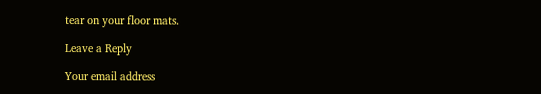tear on your floor mats.

Leave a Reply

Your email address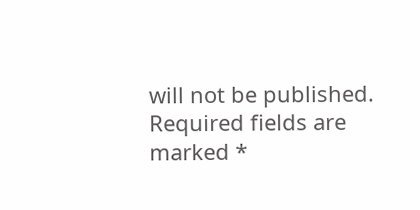will not be published. Required fields are marked *